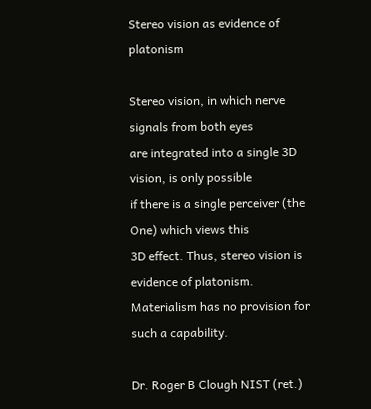Stereo vision as evidence of platonism

Stereo vision, in which nerve signals from both eyes
are integrated into a single 3D vision, is only possible
if there is a single perceiver (the One) which views this
3D effect. Thus, stereo vision is evidence of platonism.
Materialism has no provision for such a capability.

Dr. Roger B Clough NIST (ret.)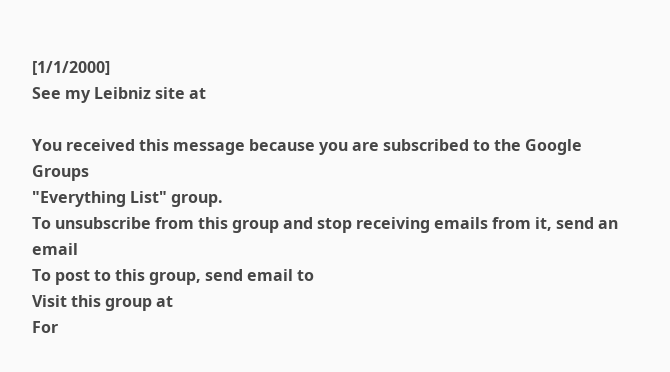[1/1/2000]
See my Leibniz site at

You received this message because you are subscribed to the Google Groups
"Everything List" group.
To unsubscribe from this group and stop receiving emails from it, send an email
To post to this group, send email to
Visit this group at
For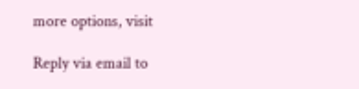more options, visit

Reply via email to